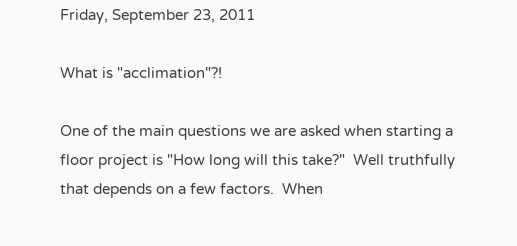Friday, September 23, 2011

What is "acclimation"?!

One of the main questions we are asked when starting a floor project is "How long will this take?"  Well truthfully that depends on a few factors.  When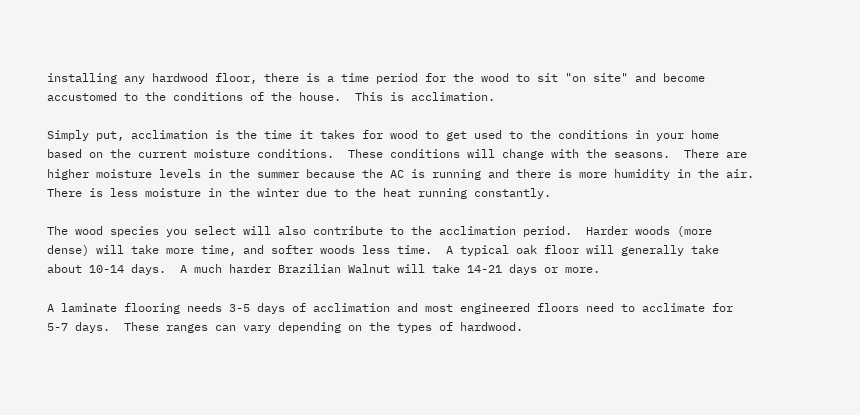installing any hardwood floor, there is a time period for the wood to sit "on site" and become accustomed to the conditions of the house.  This is acclimation.

Simply put, acclimation is the time it takes for wood to get used to the conditions in your home based on the current moisture conditions.  These conditions will change with the seasons.  There are higher moisture levels in the summer because the AC is running and there is more humidity in the air.  There is less moisture in the winter due to the heat running constantly.

The wood species you select will also contribute to the acclimation period.  Harder woods (more dense) will take more time, and softer woods less time.  A typical oak floor will generally take about 10-14 days.  A much harder Brazilian Walnut will take 14-21 days or more.

A laminate flooring needs 3-5 days of acclimation and most engineered floors need to acclimate for 5-7 days.  These ranges can vary depending on the types of hardwood.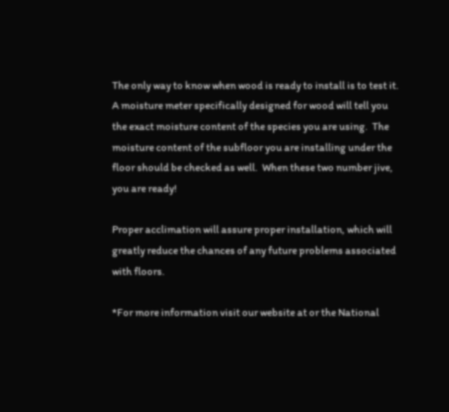The only way to know when wood is ready to install is to test it.  A moisture meter specifically designed for wood will tell you the exact moisture content of the species you are using.  The moisture content of the subfloor you are installing under the floor should be checked as well.  When these two number jive, you are ready!

Proper acclimation will assure proper installation, which will greatly reduce the chances of any future problems associated with floors.

*For more information visit our website at or the National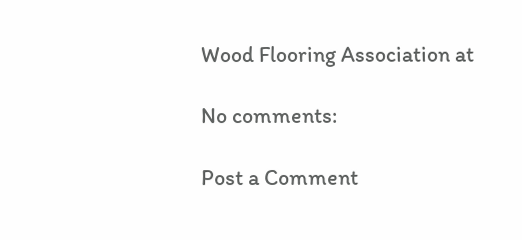Wood Flooring Association at

No comments:

Post a Comment